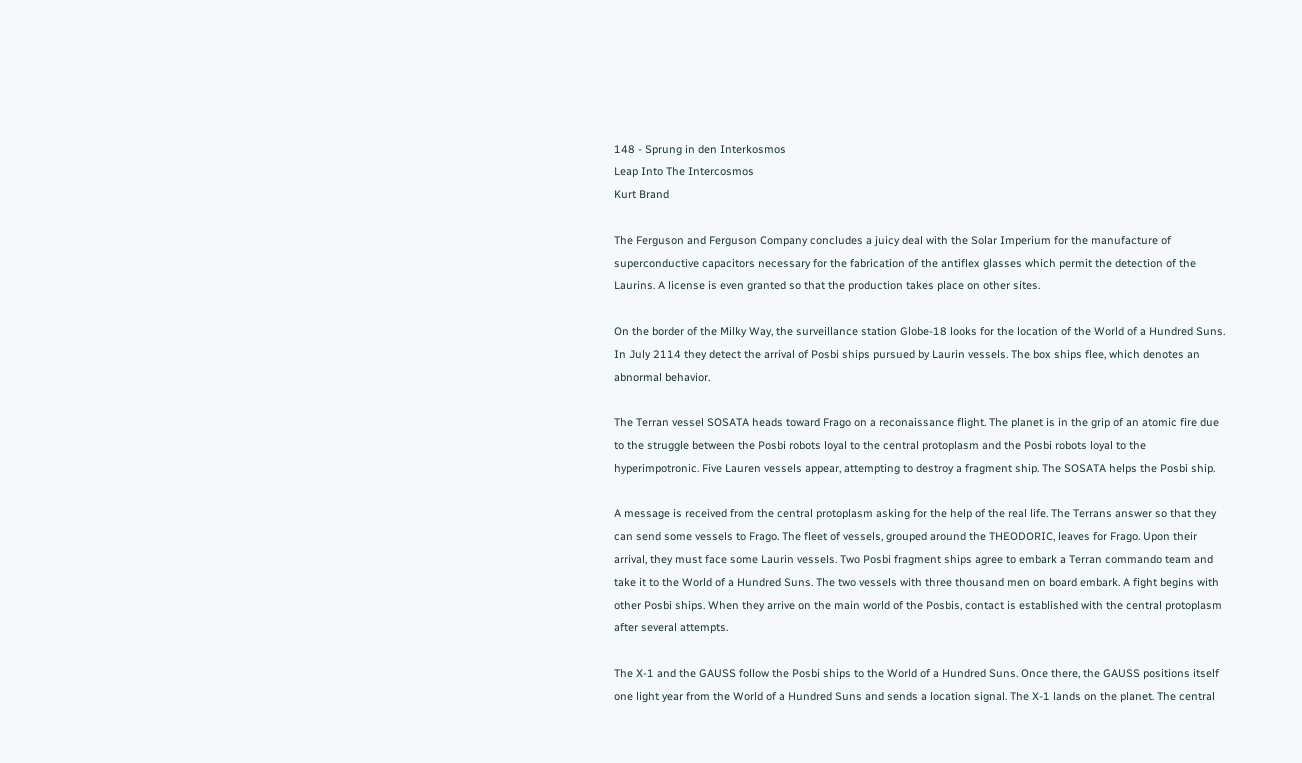148 - Sprung in den Interkosmos
Leap Into The Intercosmos
Kurt Brand

The Ferguson and Ferguson Company concludes a juicy deal with the Solar Imperium for the manufacture of superconductive capacitors necessary for the fabrication of the antiflex glasses which permit the detection of the Laurins. A license is even granted so that the production takes place on other sites.

On the border of the Milky Way, the surveillance station Globe-18 looks for the location of the World of a Hundred Suns. In July 2114 they detect the arrival of Posbi ships pursued by Laurin vessels. The box ships flee, which denotes an abnormal behavior.

The Terran vessel SOSATA heads toward Frago on a reconaissance flight. The planet is in the grip of an atomic fire due to the struggle between the Posbi robots loyal to the central protoplasm and the Posbi robots loyal to the hyperimpotronic. Five Lauren vessels appear, attempting to destroy a fragment ship. The SOSATA helps the Posbi ship.

A message is received from the central protoplasm asking for the help of the real life. The Terrans answer so that they can send some vessels to Frago. The fleet of vessels, grouped around the THEODORIC, leaves for Frago. Upon their arrival, they must face some Laurin vessels. Two Posbi fragment ships agree to embark a Terran commando team and take it to the World of a Hundred Suns. The two vessels with three thousand men on board embark. A fight begins with other Posbi ships. When they arrive on the main world of the Posbis, contact is established with the central protoplasm after several attempts.

The X-1 and the GAUSS follow the Posbi ships to the World of a Hundred Suns. Once there, the GAUSS positions itself one light year from the World of a Hundred Suns and sends a location signal. The X-1 lands on the planet. The central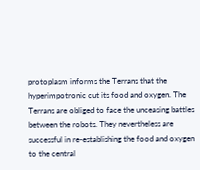protoplasm informs the Terrans that the hyperimpotronic cut its food and oxygen. The Terrans are obliged to face the unceasing battles between the robots. They nevertheless are successful in re-establishing the food and oxygen to the central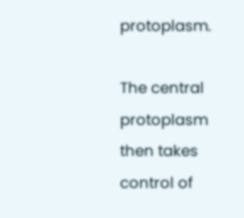protoplasm.

The central protoplasm then takes control of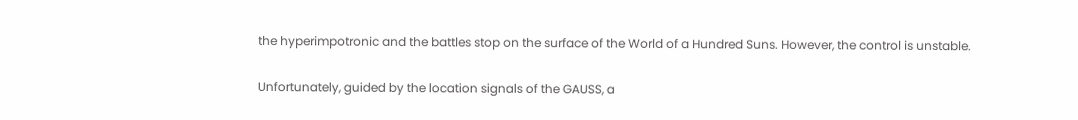the hyperimpotronic and the battles stop on the surface of the World of a Hundred Suns. However, the control is unstable.

Unfortunately, guided by the location signals of the GAUSS, a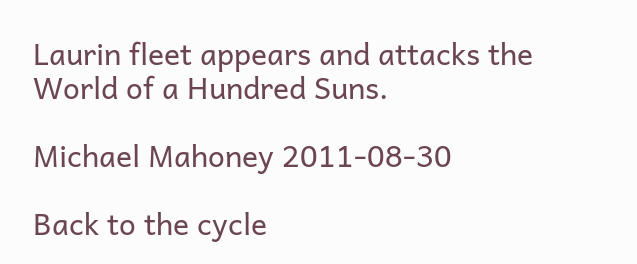Laurin fleet appears and attacks the World of a Hundred Suns.

Michael Mahoney 2011-08-30

Back to the cycle